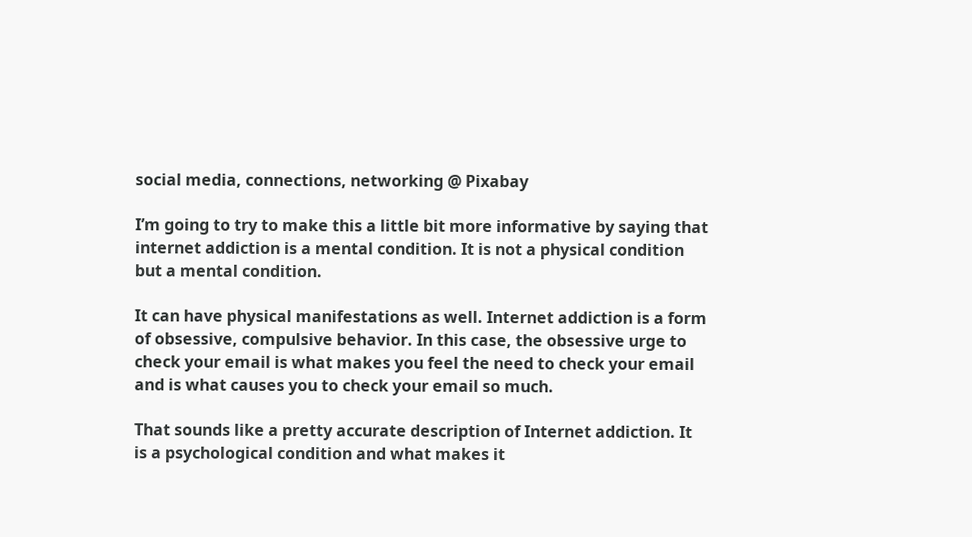social media, connections, networking @ Pixabay

I’m going to try to make this a little bit more informative by saying that internet addiction is a mental condition. It is not a physical condition but a mental condition.

It can have physical manifestations as well. Internet addiction is a form of obsessive, compulsive behavior. In this case, the obsessive urge to check your email is what makes you feel the need to check your email and is what causes you to check your email so much.

That sounds like a pretty accurate description of Internet addiction. It is a psychological condition and what makes it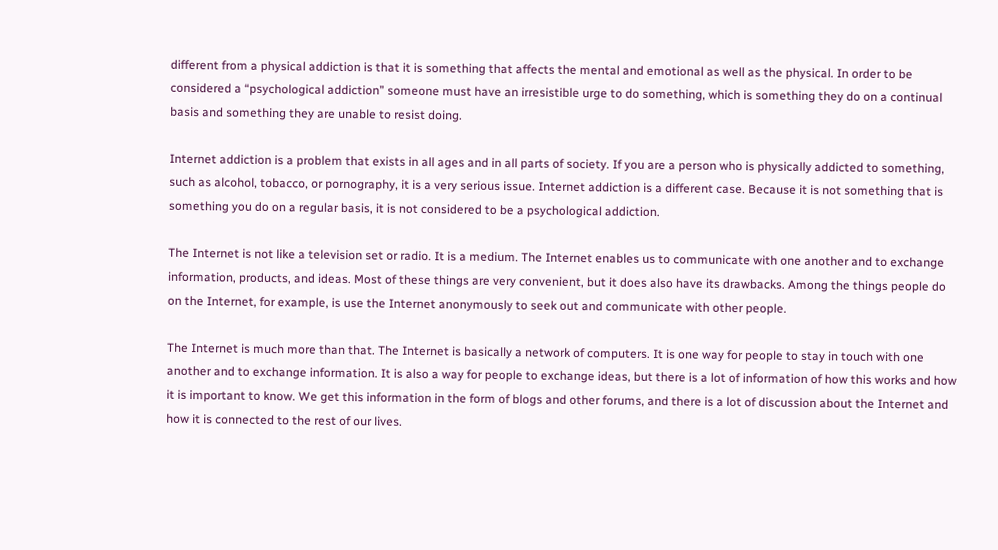different from a physical addiction is that it is something that affects the mental and emotional as well as the physical. In order to be considered a “psychological addiction” someone must have an irresistible urge to do something, which is something they do on a continual basis and something they are unable to resist doing.

Internet addiction is a problem that exists in all ages and in all parts of society. If you are a person who is physically addicted to something, such as alcohol, tobacco, or pornography, it is a very serious issue. Internet addiction is a different case. Because it is not something that is something you do on a regular basis, it is not considered to be a psychological addiction.

The Internet is not like a television set or radio. It is a medium. The Internet enables us to communicate with one another and to exchange information, products, and ideas. Most of these things are very convenient, but it does also have its drawbacks. Among the things people do on the Internet, for example, is use the Internet anonymously to seek out and communicate with other people.

The Internet is much more than that. The Internet is basically a network of computers. It is one way for people to stay in touch with one another and to exchange information. It is also a way for people to exchange ideas, but there is a lot of information of how this works and how it is important to know. We get this information in the form of blogs and other forums, and there is a lot of discussion about the Internet and how it is connected to the rest of our lives.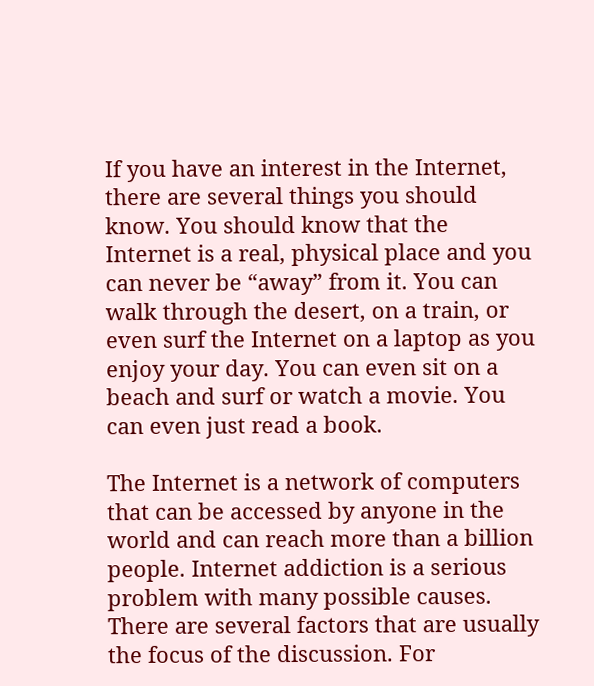If you have an interest in the Internet, there are several things you should know. You should know that the Internet is a real, physical place and you can never be “away” from it. You can walk through the desert, on a train, or even surf the Internet on a laptop as you enjoy your day. You can even sit on a beach and surf or watch a movie. You can even just read a book.

The Internet is a network of computers that can be accessed by anyone in the world and can reach more than a billion people. Internet addiction is a serious problem with many possible causes. There are several factors that are usually the focus of the discussion. For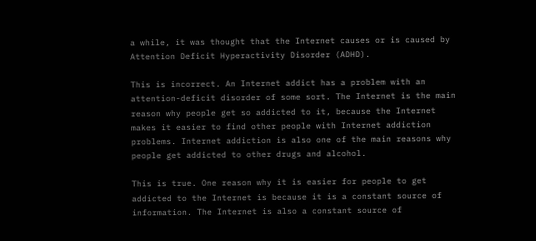a while, it was thought that the Internet causes or is caused by Attention Deficit Hyperactivity Disorder (ADHD).

This is incorrect. An Internet addict has a problem with an attention-deficit disorder of some sort. The Internet is the main reason why people get so addicted to it, because the Internet makes it easier to find other people with Internet addiction problems. Internet addiction is also one of the main reasons why people get addicted to other drugs and alcohol.

This is true. One reason why it is easier for people to get addicted to the Internet is because it is a constant source of information. The Internet is also a constant source of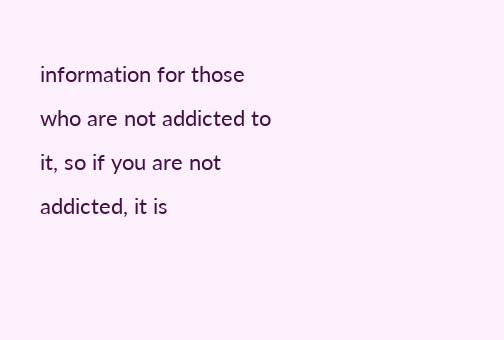information for those who are not addicted to it, so if you are not addicted, it is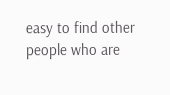easy to find other people who are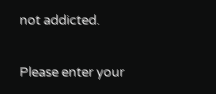not addicted.


Please enter your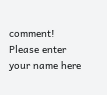comment!
Please enter your name here